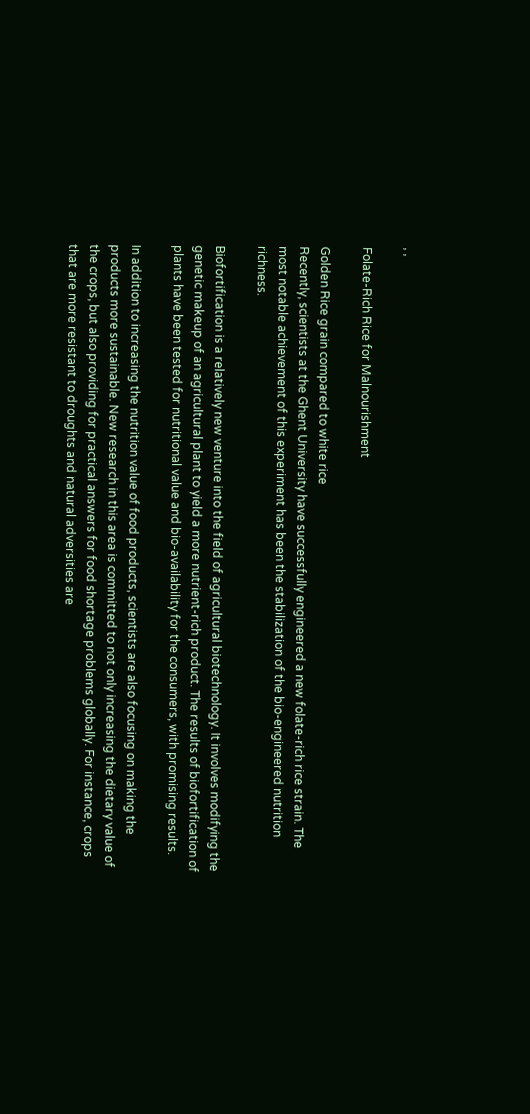, ,

Folate-Rich Rice for Malnourishment

Golden Rice grain compared to white rice
Recently, scientists at the Ghent University have successfully engineered a new folate-rich rice strain. The most notable achievement of this experiment has been the stabilization of the bio-engineered nutrition richness.

Biofortification is a relatively new venture into the field of agricultural biotechnology. It involves modifying the genetic makeup of an agricultural plant to yield a more nutrient-rich product. The results of biofortification of plants have been tested for nutritional value and bio-availability for the consumers, with promising results.

In addition to increasing the nutrition value of food products, scientists are also focusing on making the products more sustainable. New research in this area is committed to not only increasing the dietary value of the crops, but also providing for practical answers for food shortage problems globally. For instance, crops that are more resistant to droughts and natural adversities are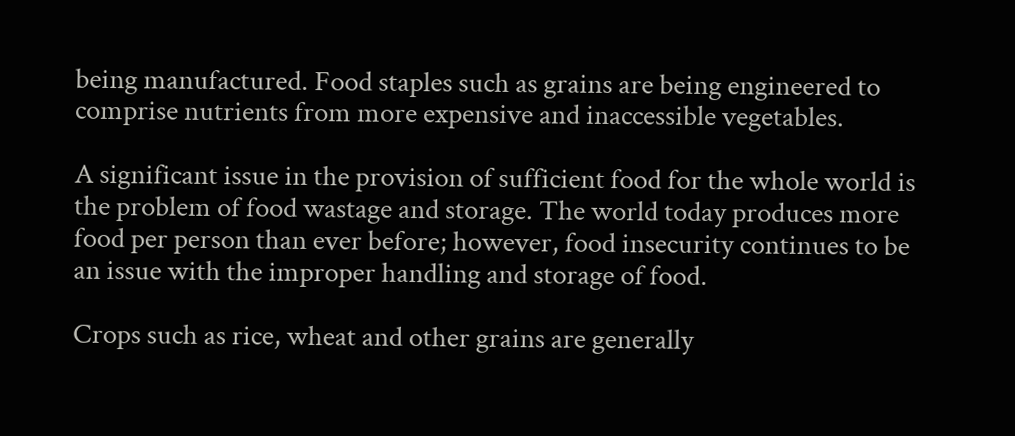being manufactured. Food staples such as grains are being engineered to comprise nutrients from more expensive and inaccessible vegetables.

A significant issue in the provision of sufficient food for the whole world is the problem of food wastage and storage. The world today produces more food per person than ever before; however, food insecurity continues to be an issue with the improper handling and storage of food.

Crops such as rice, wheat and other grains are generally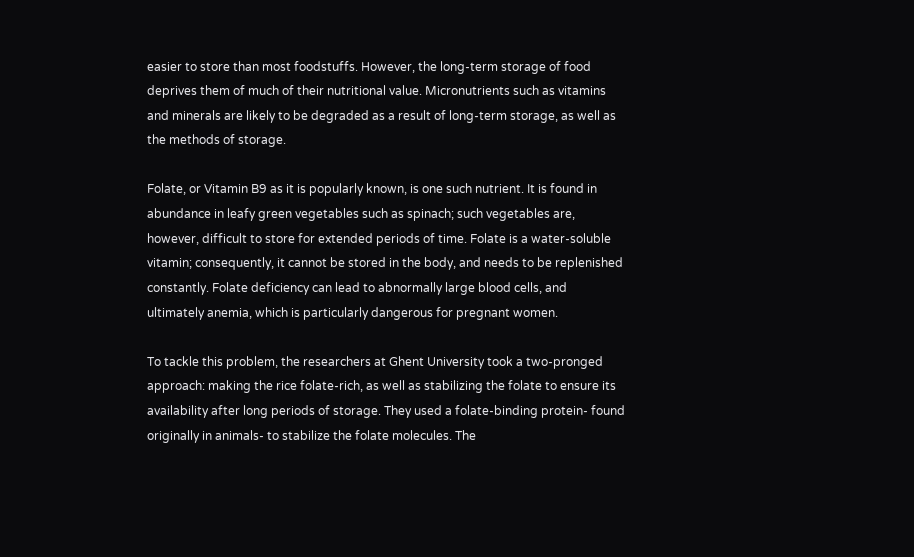easier to store than most foodstuffs. However, the long-term storage of food deprives them of much of their nutritional value. Micronutrients such as vitamins and minerals are likely to be degraded as a result of long-term storage, as well as the methods of storage.

Folate, or Vitamin B9 as it is popularly known, is one such nutrient. It is found in abundance in leafy green vegetables such as spinach; such vegetables are, however, difficult to store for extended periods of time. Folate is a water-soluble vitamin; consequently, it cannot be stored in the body, and needs to be replenished constantly. Folate deficiency can lead to abnormally large blood cells, and ultimately anemia, which is particularly dangerous for pregnant women.

To tackle this problem, the researchers at Ghent University took a two-pronged approach: making the rice folate-rich, as well as stabilizing the folate to ensure its availability after long periods of storage. They used a folate-binding protein- found originally in animals- to stabilize the folate molecules. The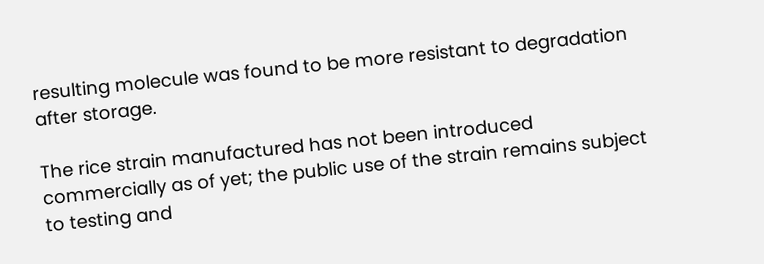resulting molecule was found to be more resistant to degradation after storage.

The rice strain manufactured has not been introduced commercially as of yet; the public use of the strain remains subject to testing and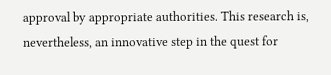approval by appropriate authorities. This research is, nevertheless, an innovative step in the quest for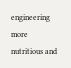engineering more nutritious and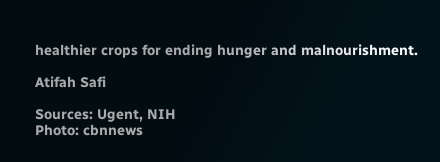healthier crops for ending hunger and malnourishment.

Atifah Safi

Sources: Ugent, NIH
Photo: cbnnews